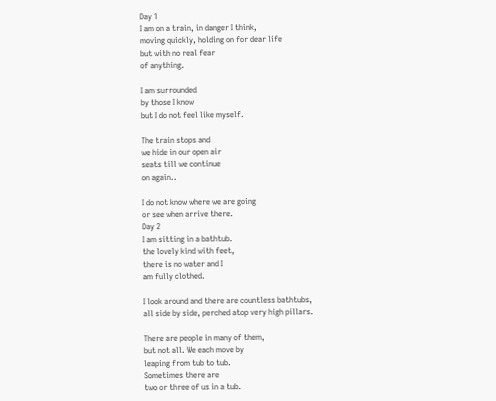Day 1
I am on a train, in danger I think,
moving quickly, holding on for dear life
but with no real fear
of anything.

I am surrounded
by those I know
but I do not feel like myself.

The train stops and
we hide in our open air
seats till we continue
on again..

I do not know where we are going
or see when arrive there.
Day 2
I am sitting in a bathtub.
the lovely kind with feet,
there is no water and I
am fully clothed.

I look around and there are countless bathtubs,
all side by side, perched atop very high pillars.

There are people in many of them,
but not all. We each move by
leaping from tub to tub.
Sometimes there are
two or three of us in a tub.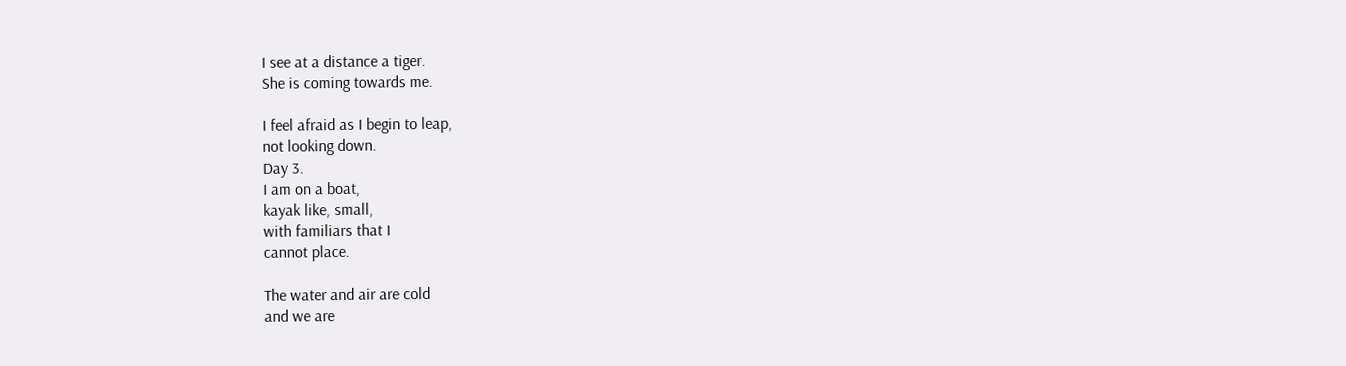I see at a distance a tiger.
She is coming towards me.

I feel afraid as I begin to leap,
not looking down.
Day 3.
I am on a boat,
kayak like, small,
with familiars that I
cannot place.

The water and air are cold
and we are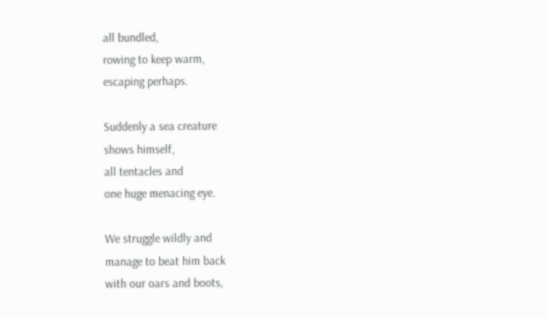all bundled,
rowing to keep warm,
escaping perhaps.

Suddenly a sea creature
shows himself,
all tentacles and
one huge menacing eye.

We struggle wildly and
manage to beat him back
with our oars and boots,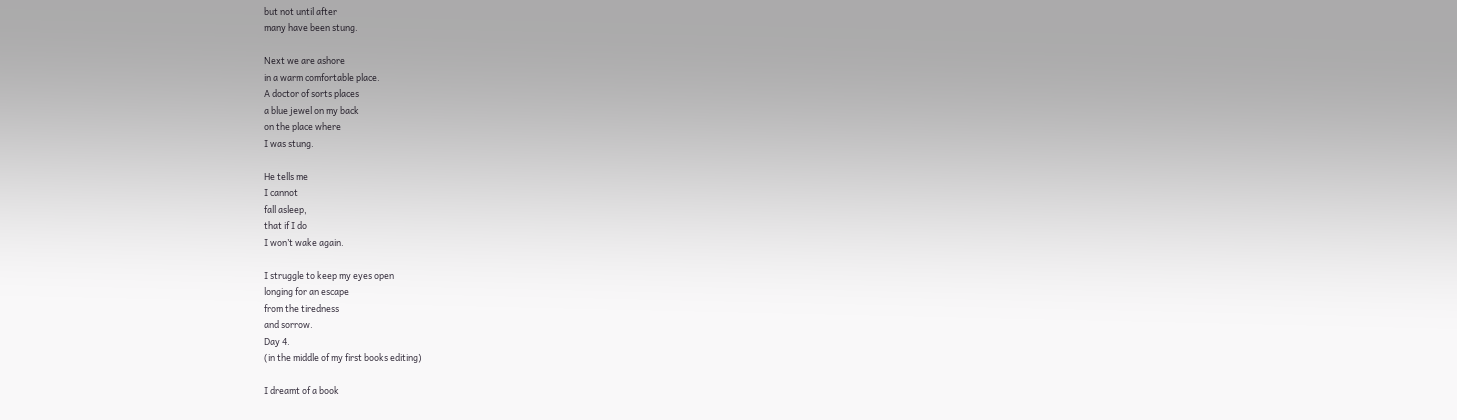but not until after
many have been stung.

Next we are ashore
in a warm comfortable place.
A doctor of sorts places
a blue jewel on my back
on the place where
I was stung.

He tells me
I cannot
fall asleep,
that if I do
I won’t wake again.

I struggle to keep my eyes open
longing for an escape
from the tiredness
and sorrow.
Day 4.
(in the middle of my first books editing)

I dreamt of a book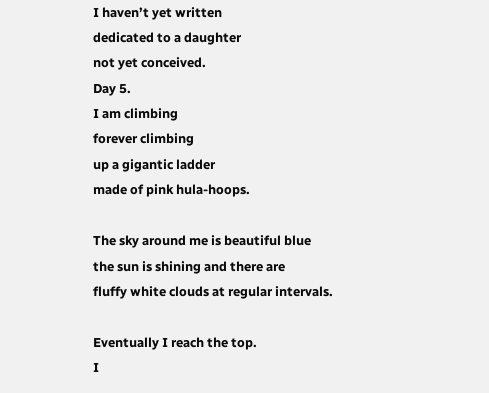I haven’t yet written
dedicated to a daughter
not yet conceived.
Day 5.
I am climbing
forever climbing
up a gigantic ladder
made of pink hula-hoops.

The sky around me is beautiful blue
the sun is shining and there are
fluffy white clouds at regular intervals.

Eventually I reach the top.
I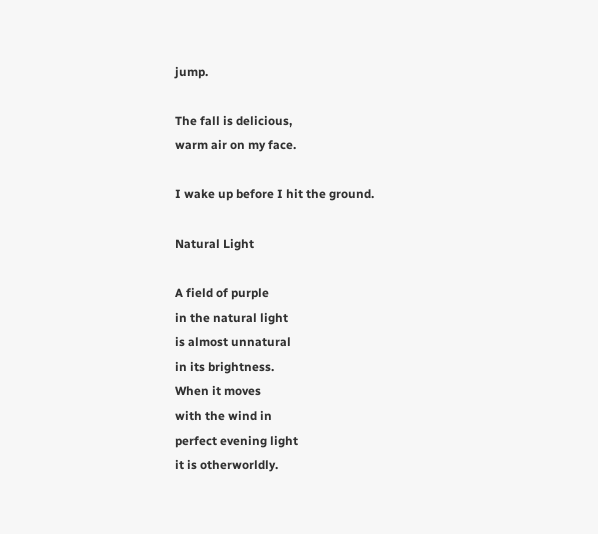jump.

The fall is delicious,
warm air on my face.

I wake up before I hit the ground.

Natural Light

A field of purple
in the natural light
is almost unnatural
in its brightness.
When it moves
with the wind in
perfect evening light
it is otherworldly.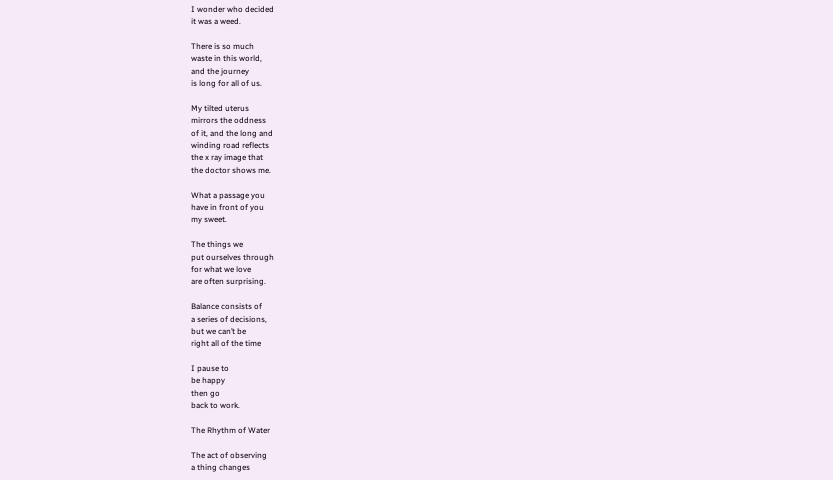I wonder who decided
it was a weed.

There is so much
waste in this world,
and the journey
is long for all of us.

My tilted uterus
mirrors the oddness
of it, and the long and
winding road reflects
the x ray image that
the doctor shows me.

What a passage you
have in front of you
my sweet.

The things we
put ourselves through
for what we love
are often surprising.

Balance consists of
a series of decisions,
but we can’t be
right all of the time

I pause to
be happy
then go
back to work.

The Rhythm of Water

The act of observing
a thing changes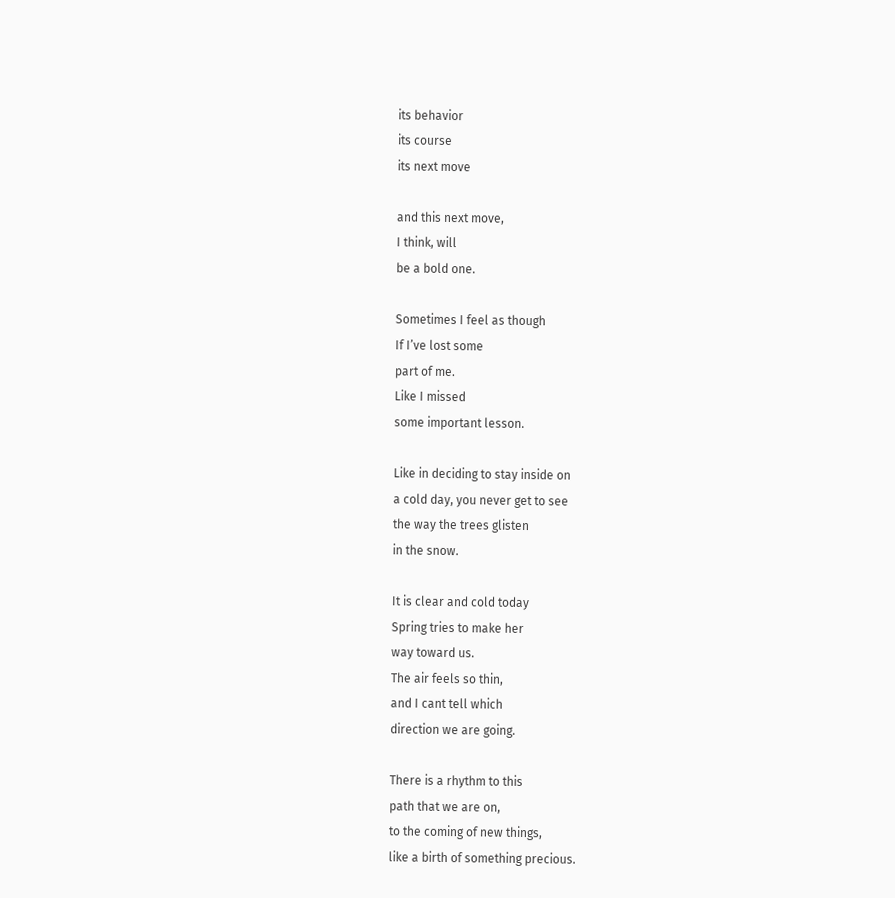its behavior
its course
its next move

and this next move,
I think, will
be a bold one.

Sometimes I feel as though
If I’ve lost some
part of me.
Like I missed
some important lesson.

Like in deciding to stay inside on
a cold day, you never get to see
the way the trees glisten
in the snow.

It is clear and cold today
Spring tries to make her
way toward us.
The air feels so thin,
and I cant tell which
direction we are going.

There is a rhythm to this
path that we are on,
to the coming of new things,
like a birth of something precious.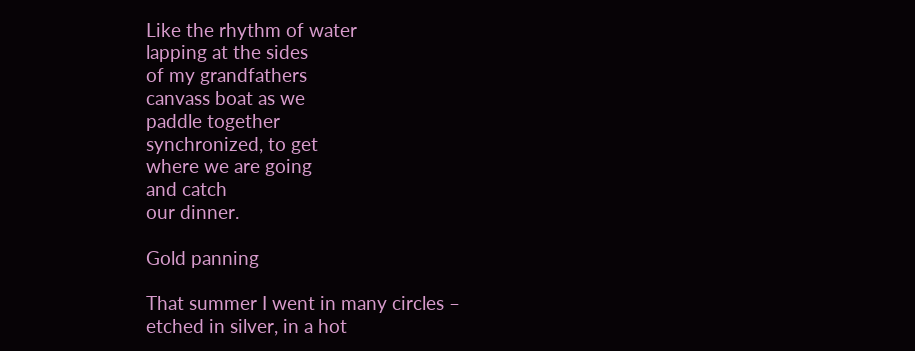Like the rhythm of water
lapping at the sides
of my grandfathers
canvass boat as we
paddle together
synchronized, to get
where we are going
and catch
our dinner.

Gold panning

That summer I went in many circles –
etched in silver, in a hot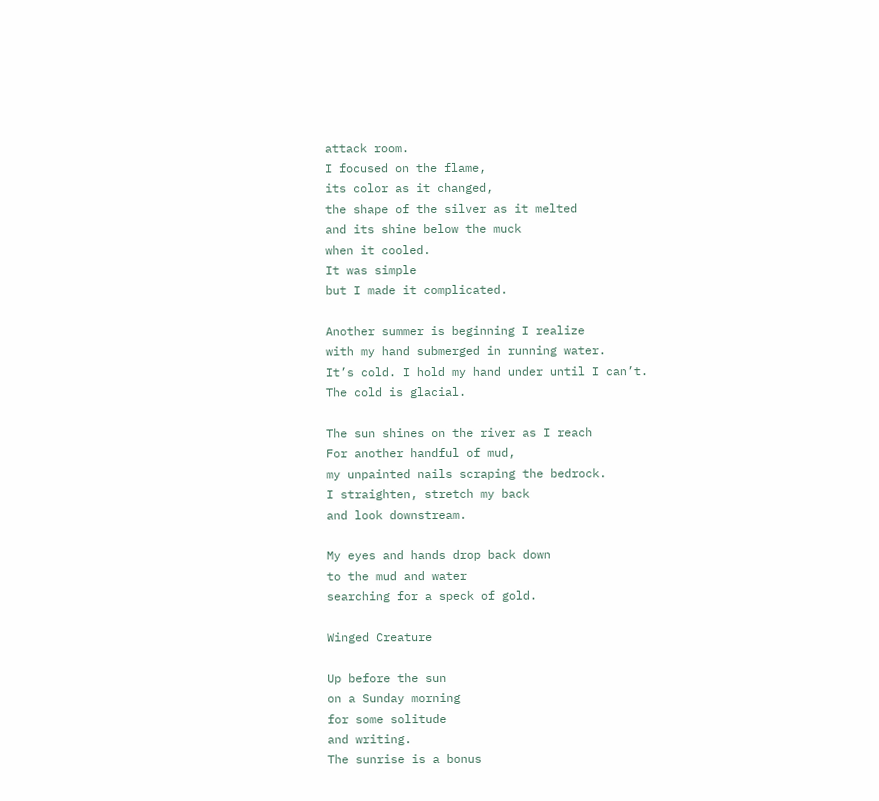attack room.
I focused on the flame,
its color as it changed,
the shape of the silver as it melted
and its shine below the muck
when it cooled.
It was simple
but I made it complicated.

Another summer is beginning I realize
with my hand submerged in running water.
It’s cold. I hold my hand under until I can’t.
The cold is glacial.

The sun shines on the river as I reach
For another handful of mud,
my unpainted nails scraping the bedrock.
I straighten, stretch my back
and look downstream.

My eyes and hands drop back down
to the mud and water
searching for a speck of gold.

Winged Creature

Up before the sun
on a Sunday morning
for some solitude
and writing.
The sunrise is a bonus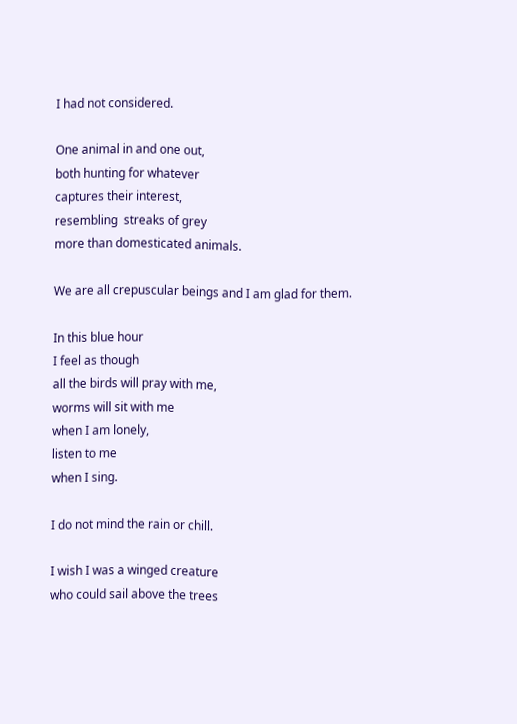I had not considered.

One animal in and one out,
both hunting for whatever
captures their interest,
resembling  streaks of grey
more than domesticated animals.

We are all crepuscular beings and I am glad for them.

In this blue hour
I feel as though
all the birds will pray with me,
worms will sit with me
when I am lonely,
listen to me
when I sing.

I do not mind the rain or chill.

I wish I was a winged creature
who could sail above the trees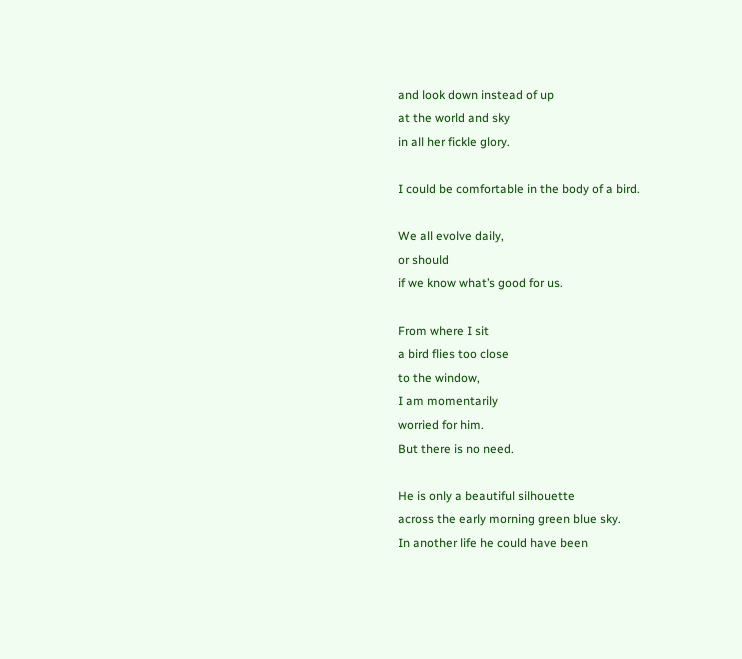and look down instead of up
at the world and sky
in all her fickle glory.

I could be comfortable in the body of a bird.

We all evolve daily,
or should
if we know what’s good for us.

From where I sit
a bird flies too close
to the window,
I am momentarily
worried for him.
But there is no need.

He is only a beautiful silhouette
across the early morning green blue sky.
In another life he could have been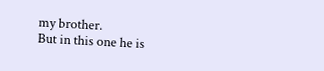my brother.
But in this one he is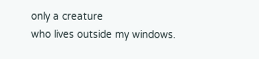only a creature
who lives outside my windows.